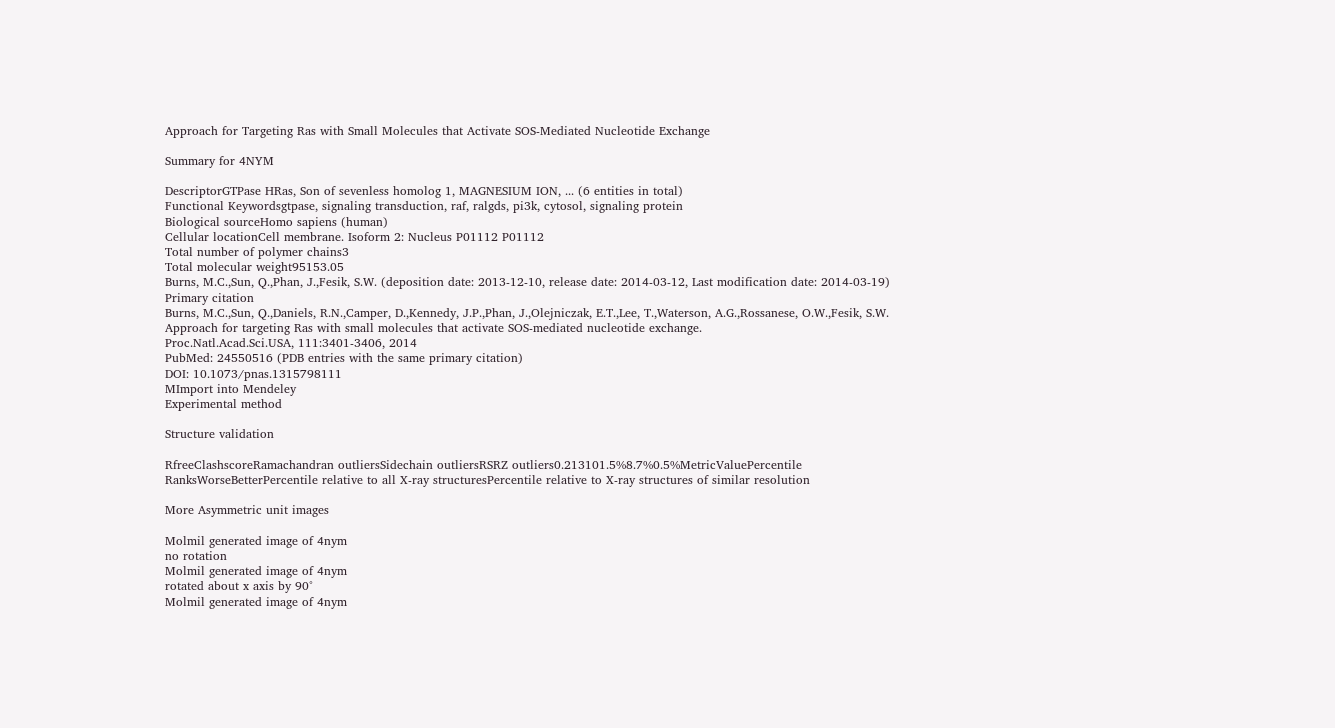Approach for Targeting Ras with Small Molecules that Activate SOS-Mediated Nucleotide Exchange

Summary for 4NYM

DescriptorGTPase HRas, Son of sevenless homolog 1, MAGNESIUM ION, ... (6 entities in total)
Functional Keywordsgtpase, signaling transduction, raf, ralgds, pi3k, cytosol, signaling protein
Biological sourceHomo sapiens (human)
Cellular locationCell membrane. Isoform 2: Nucleus P01112 P01112
Total number of polymer chains3
Total molecular weight95153.05
Burns, M.C.,Sun, Q.,Phan, J.,Fesik, S.W. (deposition date: 2013-12-10, release date: 2014-03-12, Last modification date: 2014-03-19)
Primary citation
Burns, M.C.,Sun, Q.,Daniels, R.N.,Camper, D.,Kennedy, J.P.,Phan, J.,Olejniczak, E.T.,Lee, T.,Waterson, A.G.,Rossanese, O.W.,Fesik, S.W.
Approach for targeting Ras with small molecules that activate SOS-mediated nucleotide exchange.
Proc.Natl.Acad.Sci.USA, 111:3401-3406, 2014
PubMed: 24550516 (PDB entries with the same primary citation)
DOI: 10.1073/pnas.1315798111
MImport into Mendeley
Experimental method

Structure validation

RfreeClashscoreRamachandran outliersSidechain outliersRSRZ outliers0.213101.5%8.7%0.5%MetricValuePercentile RanksWorseBetterPercentile relative to all X-ray structuresPercentile relative to X-ray structures of similar resolution

More Asymmetric unit images

Molmil generated image of 4nym
no rotation
Molmil generated image of 4nym
rotated about x axis by 90°
Molmil generated image of 4nym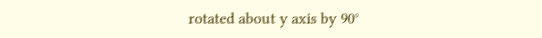rotated about y axis by 90°